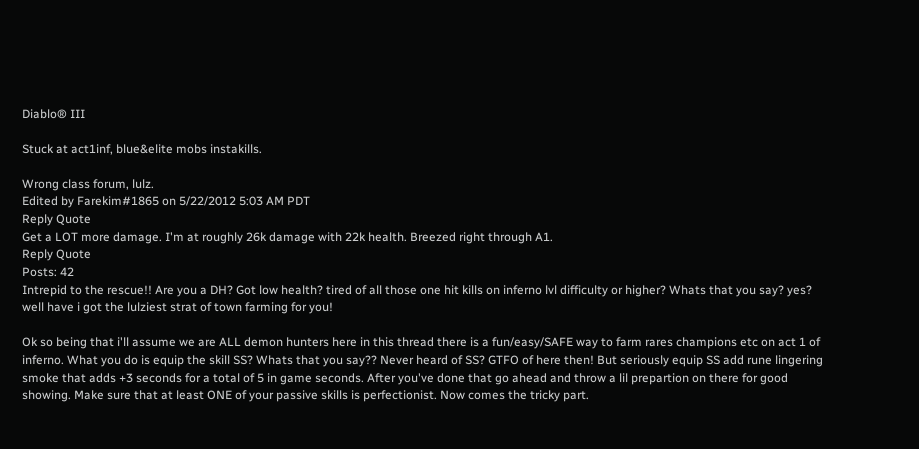Diablo® III

Stuck at act1inf, blue&elite mobs instakills.

Wrong class forum, lulz.
Edited by Farekim#1865 on 5/22/2012 5:03 AM PDT
Reply Quote
Get a LOT more damage. I'm at roughly 26k damage with 22k health. Breezed right through A1.
Reply Quote
Posts: 42
Intrepid to the rescue!! Are you a DH? Got low health? tired of all those one hit kills on inferno lvl difficulty or higher? Whats that you say? yes? well have i got the lulziest strat of town farming for you!

Ok so being that i'll assume we are ALL demon hunters here in this thread there is a fun/easy/SAFE way to farm rares champions etc on act 1 of inferno. What you do is equip the skill SS? Whats that you say?? Never heard of SS? GTFO of here then! But seriously equip SS add rune lingering smoke that adds +3 seconds for a total of 5 in game seconds. After you've done that go ahead and throw a lil prepartion on there for good showing. Make sure that at least ONE of your passive skills is perfectionist. Now comes the tricky part.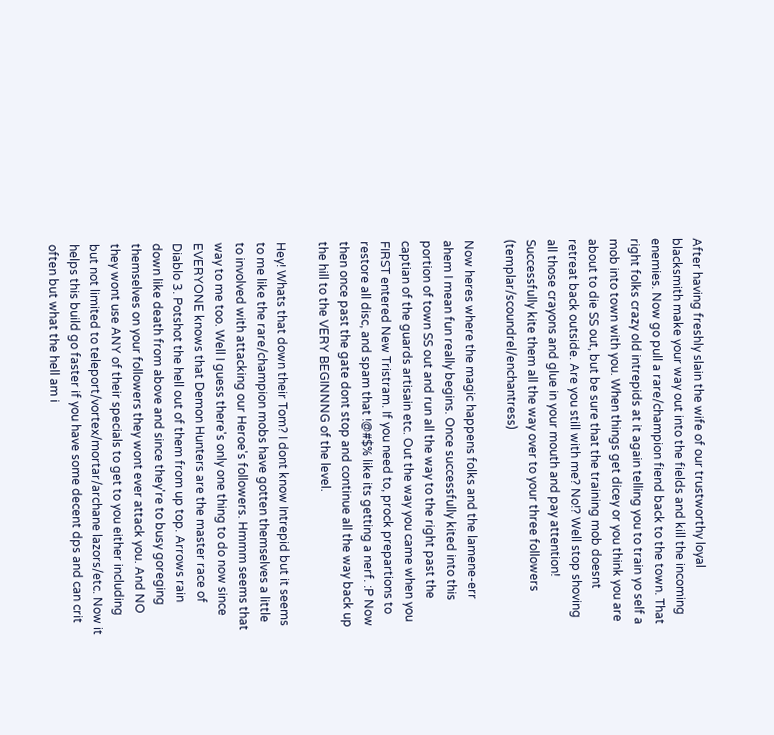After having freshly slain the wife of our trustworthy loyal blacksmith make your way out into the fields and kill the incoming enemies. Now go pull a rare/champion fiend back to the town. That right folks crazy old intrepids at it again telling you to train yo self a mob into town with you. When things get dicey or you think you are about to die SS out, but be sure that the training mob doesnt retreat back outside. Are you still with me? No!? Well stop shoving all those crayons and glue in your mouth and pay attention! Successfully kite them all the way over to your three followers (templar/scoundrel/enchantress)

Now heres where the magic happens folks and the lamene-err ahem I mean fun really begins. Once successfully kited into this portion of town SS out and run all the way to the right past the captian of the guards artisain etc. Out the way you came when you FIRST entered New Tristram. If you need to, prock prepartions to restore all disc, and spam that !@#$% like its getting a nerf. :P Now then once past the gate dont stop and continue all the way back up the hill to the VERY BEGINNNG of the level.

Hey! Whats that down their Tom? I dont know Intrepid but it seems to me like the rare/champion mobs have gotten themselves a little to involved with attacking our Heroe's followers. Hmmm seems that way to me too. Well I guess there's only one thing to do now since EVERYONE knows that Demon Hunters are the master race of Diablo 3. Potshot the hell out of them from up top. Arrows rain down like death from above and since they're to busy goreging themselves on your followers they wont ever attack you. And NO they wont use ANY of their specials to get to you either including but not limited to teleport/vortex/mortar/archane lazors/etc. Now it helps this build go faster if you have some decent dps and can crit often but what the hell am i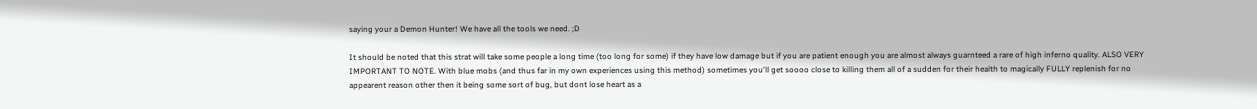saying your a Demon Hunter! We have all the tools we need. ;D

It should be noted that this strat will take some people a long time (too long for some) if they have low damage but if you are patient enough you are almost always guarnteed a rare of high inferno quality. ALSO VERY IMPORTANT TO NOTE. With blue mobs (and thus far in my own experiences using this method) sometimes you'll get soooo close to killing them all of a sudden for their health to magically FULLY replenish for no appearent reason other then it being some sort of bug, but dont lose heart as a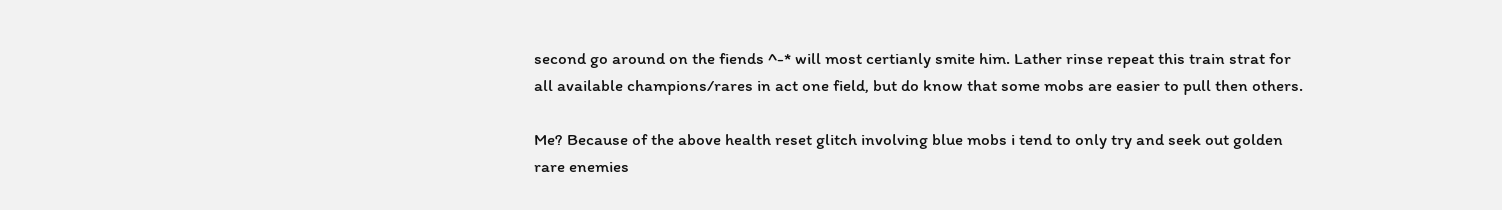second go around on the fiends ^-* will most certianly smite him. Lather rinse repeat this train strat for all available champions/rares in act one field, but do know that some mobs are easier to pull then others.

Me? Because of the above health reset glitch involving blue mobs i tend to only try and seek out golden rare enemies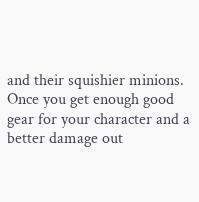and their squishier minions. Once you get enough good gear for your character and a better damage out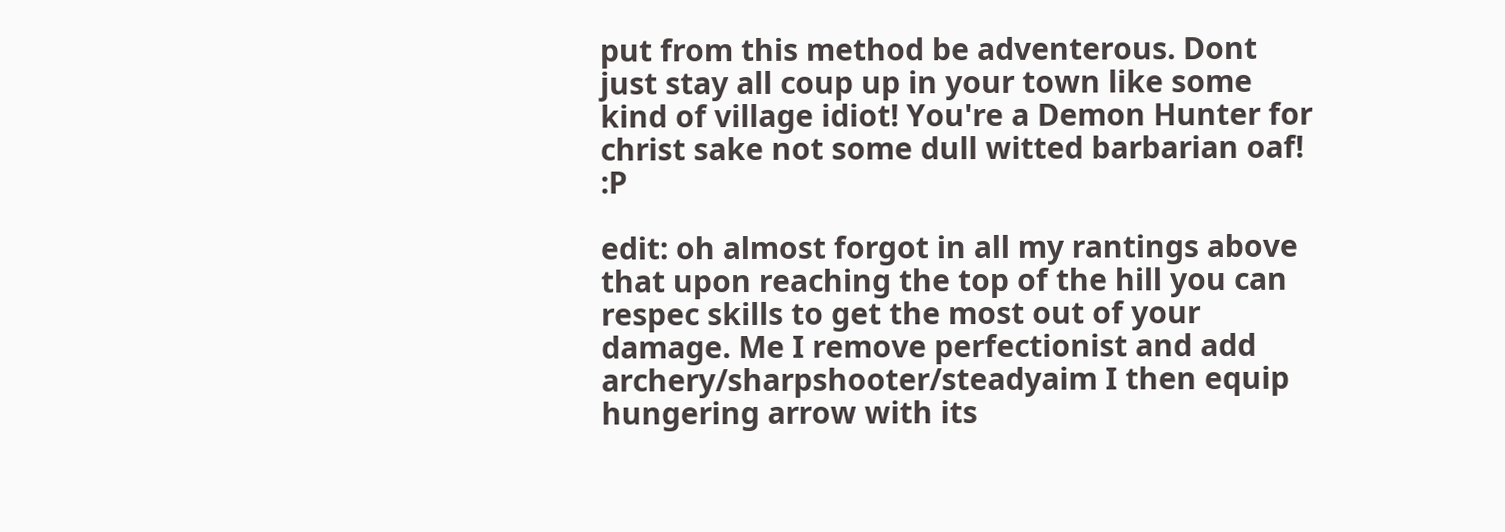put from this method be adventerous. Dont just stay all coup up in your town like some kind of village idiot! You're a Demon Hunter for christ sake not some dull witted barbarian oaf! :P

edit: oh almost forgot in all my rantings above that upon reaching the top of the hill you can respec skills to get the most out of your damage. Me I remove perfectionist and add archery/sharpshooter/steadyaim I then equip hungering arrow with its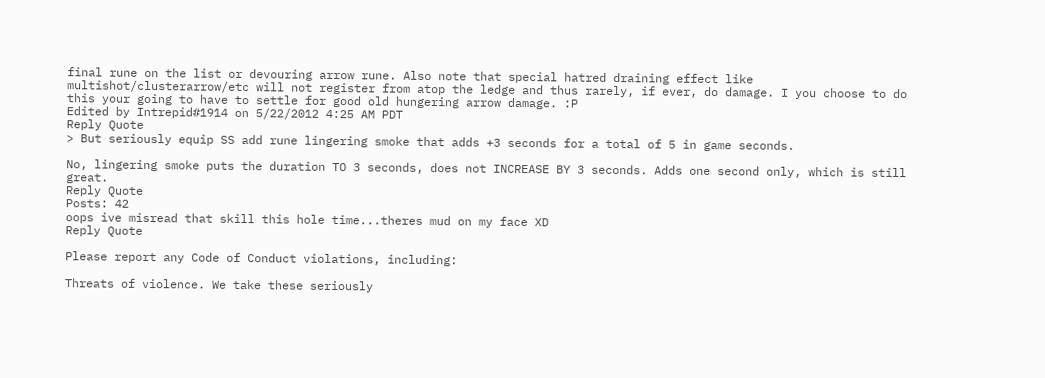final rune on the list or devouring arrow rune. Also note that special hatred draining effect like multishot/clusterarrow/etc will not register from atop the ledge and thus rarely, if ever, do damage. I you choose to do this your going to have to settle for good old hungering arrow damage. :P
Edited by Intrepid#1914 on 5/22/2012 4:25 AM PDT
Reply Quote
> But seriously equip SS add rune lingering smoke that adds +3 seconds for a total of 5 in game seconds.

No, lingering smoke puts the duration TO 3 seconds, does not INCREASE BY 3 seconds. Adds one second only, which is still great.
Reply Quote
Posts: 42
oops ive misread that skill this hole time...theres mud on my face XD
Reply Quote

Please report any Code of Conduct violations, including:

Threats of violence. We take these seriously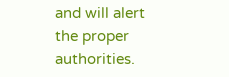and will alert the proper authorities.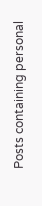Posts containing personal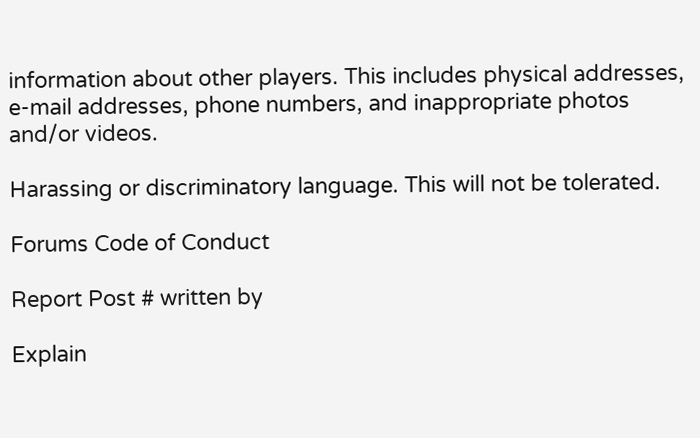information about other players. This includes physical addresses, e-mail addresses, phone numbers, and inappropriate photos and/or videos.

Harassing or discriminatory language. This will not be tolerated.

Forums Code of Conduct

Report Post # written by

Explain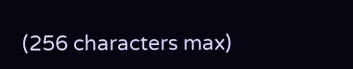(256 characters max)